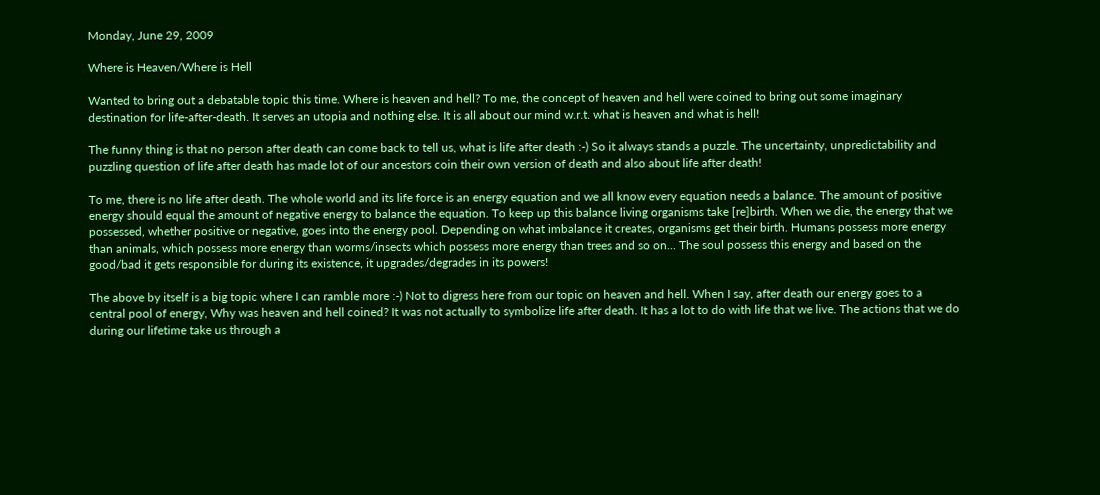Monday, June 29, 2009

Where is Heaven/Where is Hell

Wanted to bring out a debatable topic this time. Where is heaven and hell? To me, the concept of heaven and hell were coined to bring out some imaginary destination for life-after-death. It serves an utopia and nothing else. It is all about our mind w.r.t. what is heaven and what is hell!

The funny thing is that no person after death can come back to tell us, what is life after death :-) So it always stands a puzzle. The uncertainty, unpredictability and puzzling question of life after death has made lot of our ancestors coin their own version of death and also about life after death!

To me, there is no life after death. The whole world and its life force is an energy equation and we all know every equation needs a balance. The amount of positive energy should equal the amount of negative energy to balance the equation. To keep up this balance living organisms take [re]birth. When we die, the energy that we possessed, whether positive or negative, goes into the energy pool. Depending on what imbalance it creates, organisms get their birth. Humans possess more energy than animals, which possess more energy than worms/insects which possess more energy than trees and so on... The soul possess this energy and based on the good/bad it gets responsible for during its existence, it upgrades/degrades in its powers!

The above by itself is a big topic where I can ramble more :-) Not to digress here from our topic on heaven and hell. When I say, after death our energy goes to a central pool of energy, Why was heaven and hell coined? It was not actually to symbolize life after death. It has a lot to do with life that we live. The actions that we do during our lifetime take us through a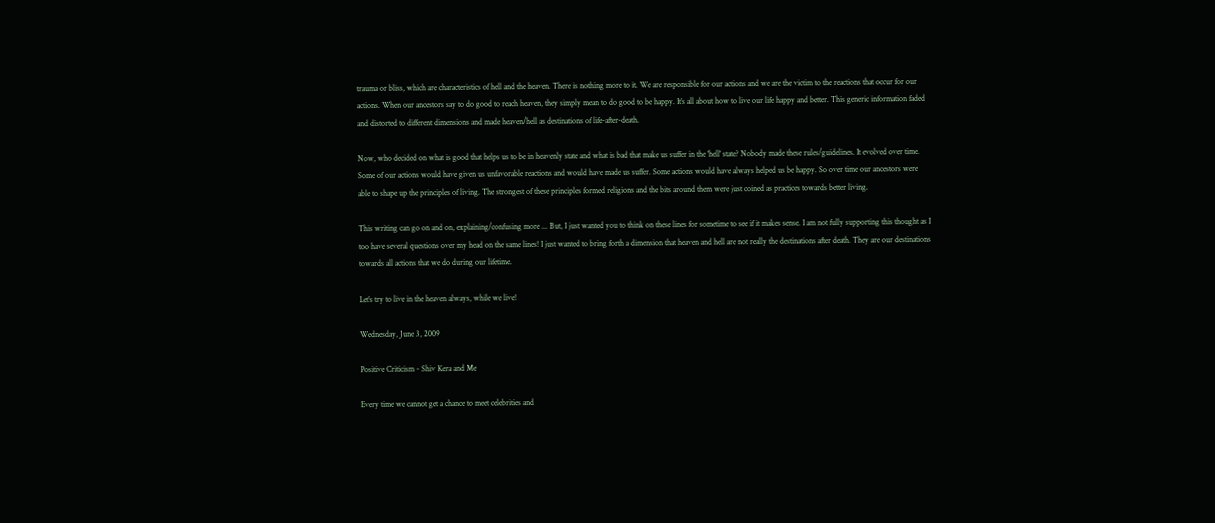trauma or bliss, which are characteristics of hell and the heaven. There is nothing more to it. We are responsible for our actions and we are the victim to the reactions that occur for our actions. When our ancestors say to do good to reach heaven, they simply mean to do good to be happy. It’s all about how to live our life happy and better. This generic information faded and distorted to different dimensions and made heaven/hell as destinations of life-after-death.

Now, who decided on what is good that helps us to be in heavenly state and what is bad that make us suffer in the 'hell' state? Nobody made these rules/guidelines. It evolved over time. Some of our actions would have given us unfavorable reactions and would have made us suffer. Some actions would have always helped us be happy. So over time our ancestors were able to shape up the principles of living. The strongest of these principles formed religions and the bits around them were just coined as practices towards better living.

This writing can go on and on, explaining/confusing more ... But, I just wanted you to think on these lines for sometime to see if it makes sense. I am not fully supporting this thought as I too have several questions over my head on the same lines! I just wanted to bring forth a dimension that heaven and hell are not really the destinations after death. They are our destinations towards all actions that we do during our lifetime.

Let’s try to live in the heaven always, while we live!

Wednesday, June 3, 2009

Positive Criticism - Shiv Kera and Me

Every time we cannot get a chance to meet celebrities and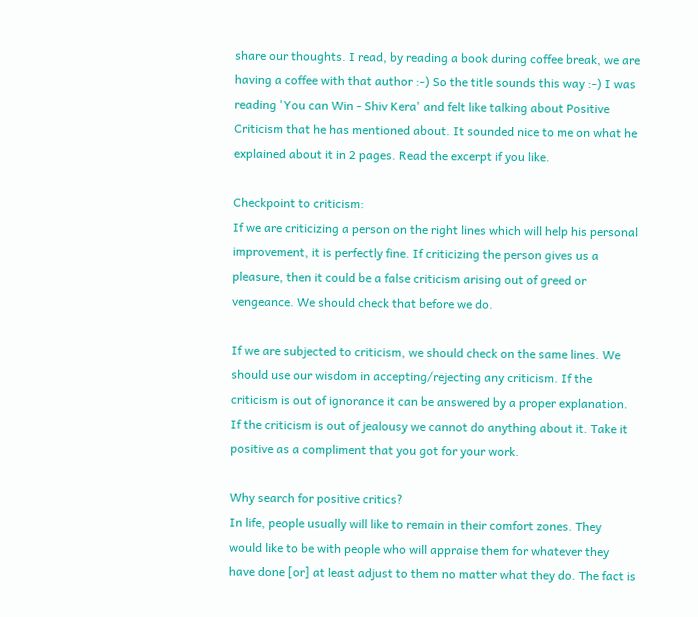share our thoughts. I read, by reading a book during coffee break, we are having a coffee with that author :-) So the title sounds this way :-) I was reading 'You can Win - Shiv Kera' and felt like talking about Positive Criticism that he has mentioned about. It sounded nice to me on what he explained about it in 2 pages. Read the excerpt if you like.

Checkpoint to criticism:
If we are criticizing a person on the right lines which will help his personal improvement, it is perfectly fine. If criticizing the person gives us a pleasure, then it could be a false criticism arising out of greed or vengeance. We should check that before we do.

If we are subjected to criticism, we should check on the same lines. We should use our wisdom in accepting/rejecting any criticism. If the criticism is out of ignorance it can be answered by a proper explanation. If the criticism is out of jealousy we cannot do anything about it. Take it positive as a compliment that you got for your work.

Why search for positive critics?
In life, people usually will like to remain in their comfort zones. They would like to be with people who will appraise them for whatever they have done [or] at least adjust to them no matter what they do. The fact is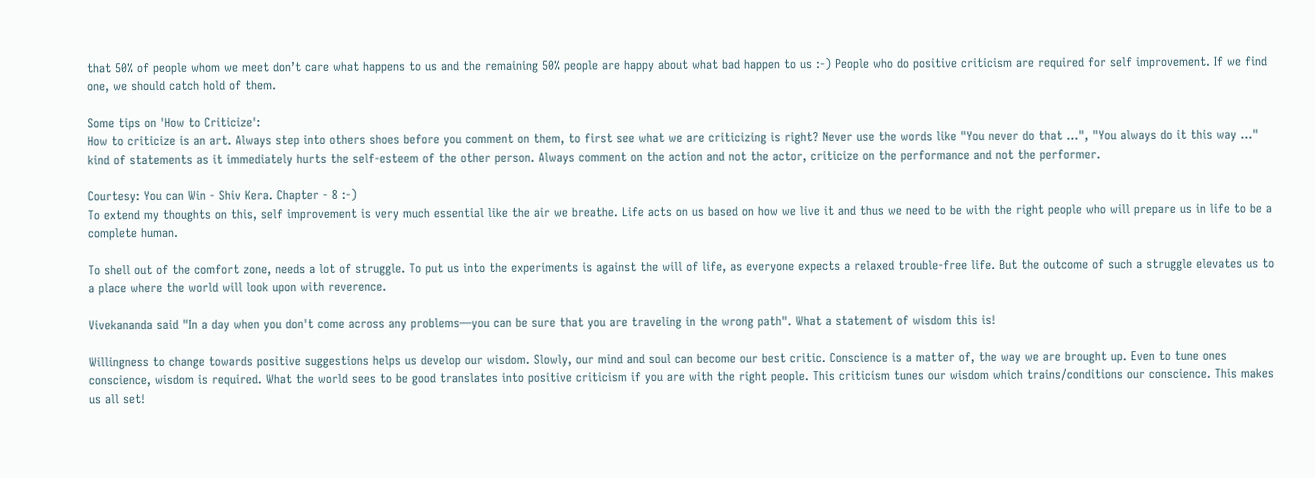that 50% of people whom we meet don’t care what happens to us and the remaining 50% people are happy about what bad happen to us :-) People who do positive criticism are required for self improvement. If we find one, we should catch hold of them.

Some tips on 'How to Criticize':
How to criticize is an art. Always step into others shoes before you comment on them, to first see what we are criticizing is right? Never use the words like "You never do that ...", "You always do it this way ..." kind of statements as it immediately hurts the self-esteem of the other person. Always comment on the action and not the actor, criticize on the performance and not the performer.

Courtesy: You can Win - Shiv Kera. Chapter - 8 :-)
To extend my thoughts on this, self improvement is very much essential like the air we breathe. Life acts on us based on how we live it and thus we need to be with the right people who will prepare us in life to be a complete human.

To shell out of the comfort zone, needs a lot of struggle. To put us into the experiments is against the will of life, as everyone expects a relaxed trouble-free life. But the outcome of such a struggle elevates us to a place where the world will look upon with reverence.

Vivekananda said "In a day when you don't come across any problems—you can be sure that you are traveling in the wrong path". What a statement of wisdom this is!

Willingness to change towards positive suggestions helps us develop our wisdom. Slowly, our mind and soul can become our best critic. Conscience is a matter of, the way we are brought up. Even to tune ones conscience, wisdom is required. What the world sees to be good translates into positive criticism if you are with the right people. This criticism tunes our wisdom which trains/conditions our conscience. This makes us all set!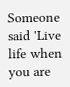Someone said 'Live life when you are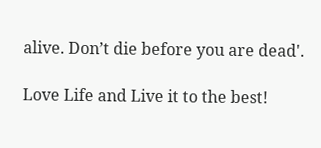alive. Don’t die before you are dead'.

Love Life and Live it to the best!